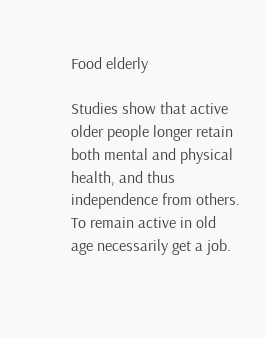Food elderly

Studies show that active older people longer retain both mental and physical health, and thus independence from others. To remain active in old age necessarily get a job.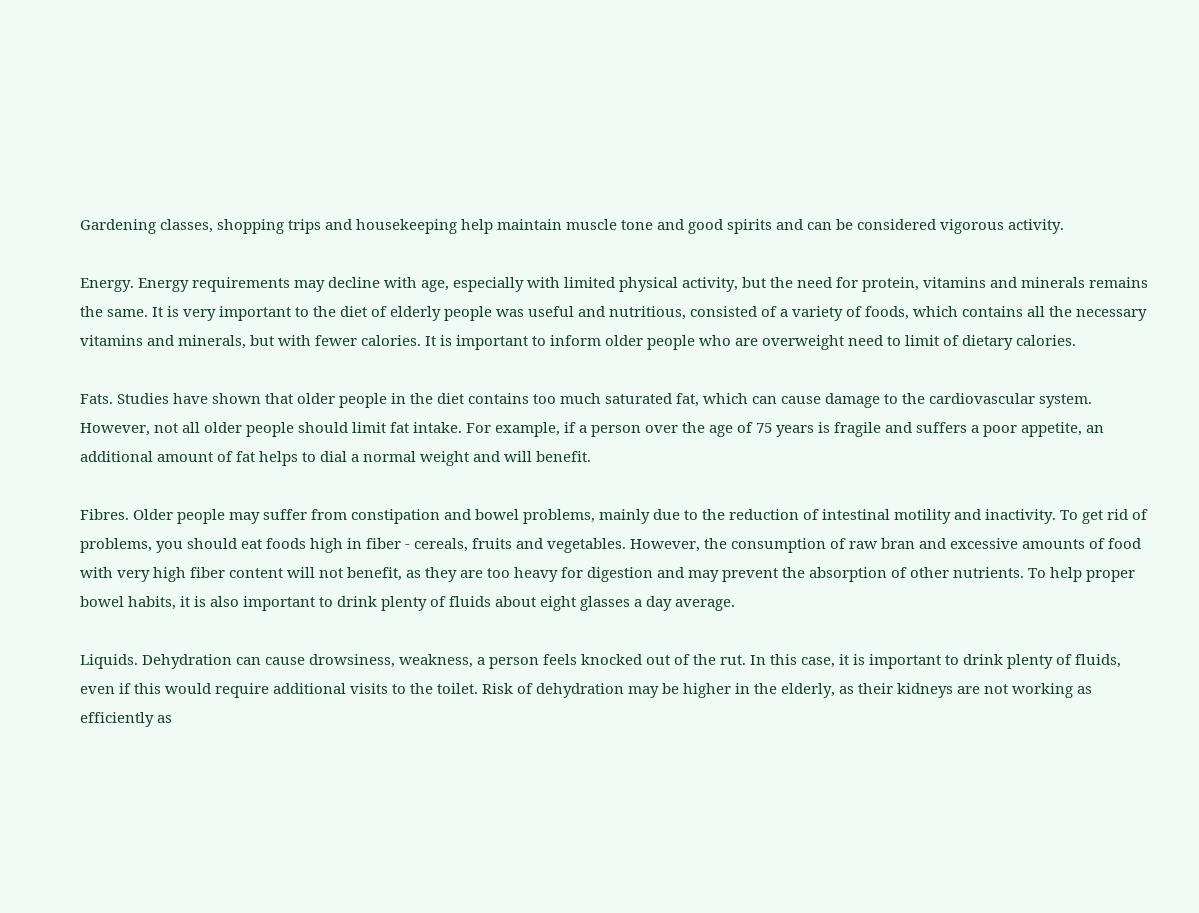Gardening classes, shopping trips and housekeeping help maintain muscle tone and good spirits and can be considered vigorous activity.

Energy. Energy requirements may decline with age, especially with limited physical activity, but the need for protein, vitamins and minerals remains the same. It is very important to the diet of elderly people was useful and nutritious, consisted of a variety of foods, which contains all the necessary vitamins and minerals, but with fewer calories. It is important to inform older people who are overweight need to limit of dietary calories.

Fats. Studies have shown that older people in the diet contains too much saturated fat, which can cause damage to the cardiovascular system. However, not all older people should limit fat intake. For example, if a person over the age of 75 years is fragile and suffers a poor appetite, an additional amount of fat helps to dial a normal weight and will benefit.

Fibres. Older people may suffer from constipation and bowel problems, mainly due to the reduction of intestinal motility and inactivity. To get rid of problems, you should eat foods high in fiber - cereals, fruits and vegetables. However, the consumption of raw bran and excessive amounts of food with very high fiber content will not benefit, as they are too heavy for digestion and may prevent the absorption of other nutrients. To help proper bowel habits, it is also important to drink plenty of fluids about eight glasses a day average.

Liquids. Dehydration can cause drowsiness, weakness, a person feels knocked out of the rut. In this case, it is important to drink plenty of fluids, even if this would require additional visits to the toilet. Risk of dehydration may be higher in the elderly, as their kidneys are not working as efficiently as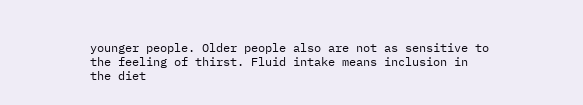younger people. Older people also are not as sensitive to the feeling of thirst. Fluid intake means inclusion in the diet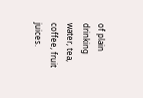of plain drinking water, tea, coffee, fruit juices.